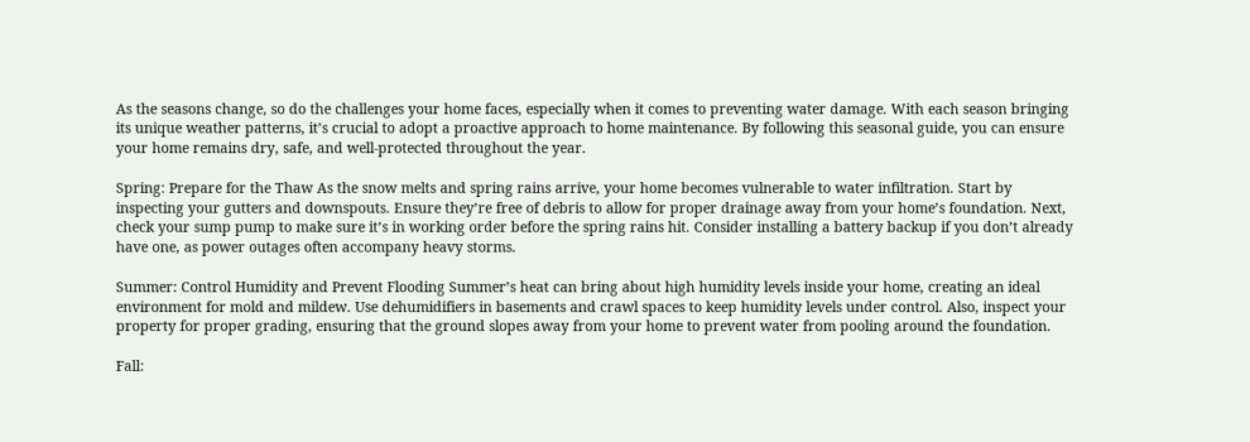As the seasons change, so do the challenges your home faces, especially when it comes to preventing water damage. With each season bringing its unique weather patterns, it’s crucial to adopt a proactive approach to home maintenance. By following this seasonal guide, you can ensure your home remains dry, safe, and well-protected throughout the year.

Spring: Prepare for the Thaw As the snow melts and spring rains arrive, your home becomes vulnerable to water infiltration. Start by inspecting your gutters and downspouts. Ensure they’re free of debris to allow for proper drainage away from your home’s foundation. Next, check your sump pump to make sure it’s in working order before the spring rains hit. Consider installing a battery backup if you don’t already have one, as power outages often accompany heavy storms.

Summer: Control Humidity and Prevent Flooding Summer’s heat can bring about high humidity levels inside your home, creating an ideal environment for mold and mildew. Use dehumidifiers in basements and crawl spaces to keep humidity levels under control. Also, inspect your property for proper grading, ensuring that the ground slopes away from your home to prevent water from pooling around the foundation.

Fall: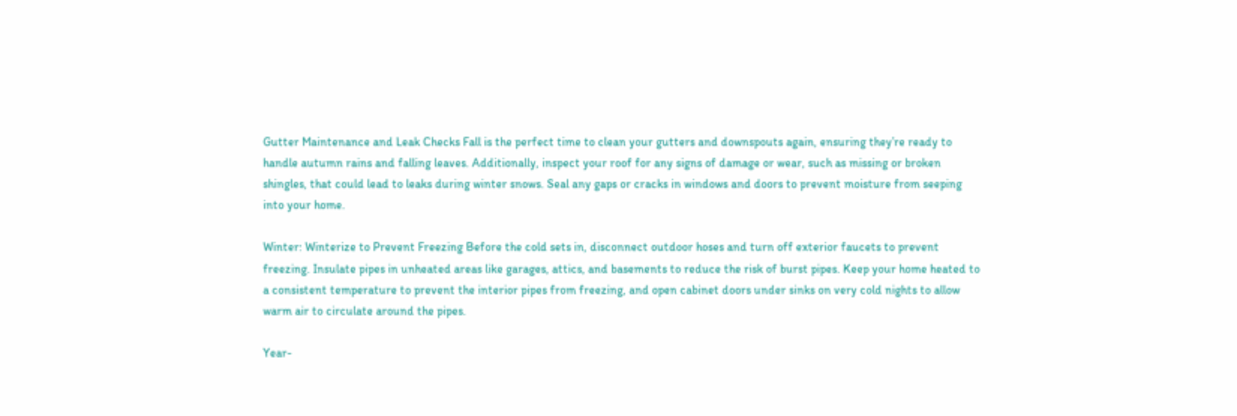Gutter Maintenance and Leak Checks Fall is the perfect time to clean your gutters and downspouts again, ensuring they’re ready to handle autumn rains and falling leaves. Additionally, inspect your roof for any signs of damage or wear, such as missing or broken shingles, that could lead to leaks during winter snows. Seal any gaps or cracks in windows and doors to prevent moisture from seeping into your home.

Winter: Winterize to Prevent Freezing Before the cold sets in, disconnect outdoor hoses and turn off exterior faucets to prevent freezing. Insulate pipes in unheated areas like garages, attics, and basements to reduce the risk of burst pipes. Keep your home heated to a consistent temperature to prevent the interior pipes from freezing, and open cabinet doors under sinks on very cold nights to allow warm air to circulate around the pipes.

Year-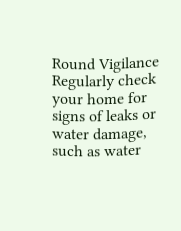Round Vigilance Regularly check your home for signs of leaks or water damage, such as water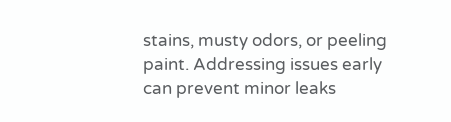stains, musty odors, or peeling paint. Addressing issues early can prevent minor leaks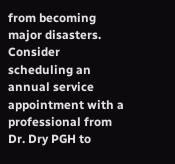from becoming major disasters. Consider scheduling an annual service appointment with a professional from Dr. Dry PGH to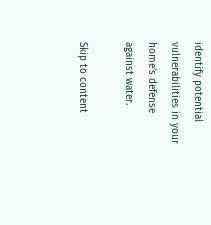identify potential vulnerabilities in your home’s defense against water.

Skip to content